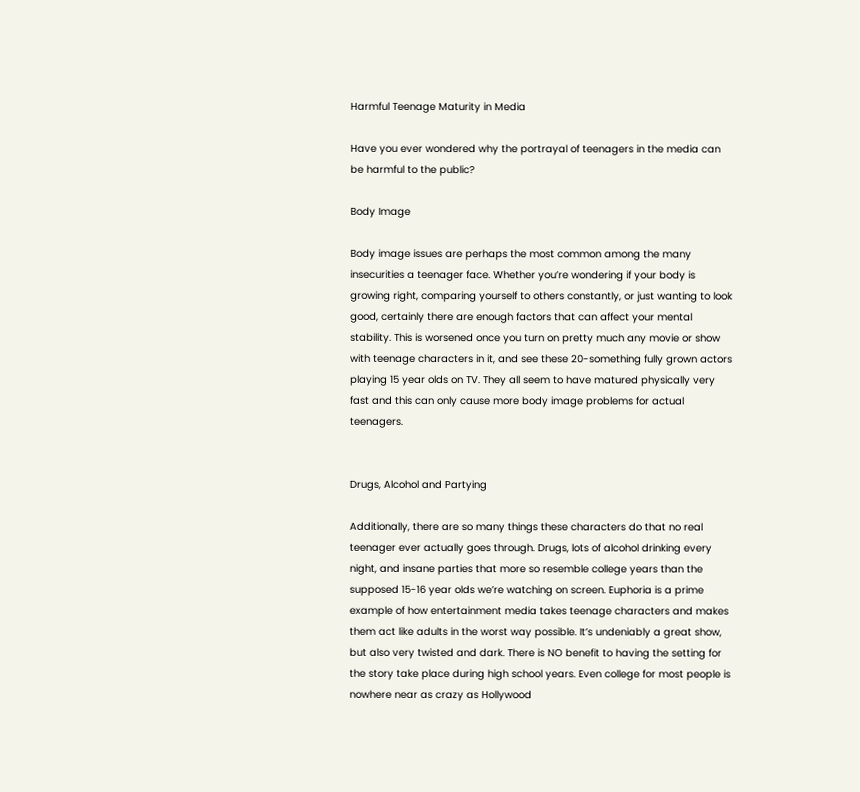Harmful Teenage Maturity in Media

Have you ever wondered why the portrayal of teenagers in the media can be harmful to the public?

Body Image

Body image issues are perhaps the most common among the many insecurities a teenager face. Whether you’re wondering if your body is growing right, comparing yourself to others constantly, or just wanting to look good, certainly there are enough factors that can affect your mental stability. This is worsened once you turn on pretty much any movie or show with teenage characters in it, and see these 20-something fully grown actors playing 15 year olds on TV. They all seem to have matured physically very fast and this can only cause more body image problems for actual teenagers.


Drugs, Alcohol and Partying

Additionally, there are so many things these characters do that no real teenager ever actually goes through. Drugs, lots of alcohol drinking every night, and insane parties that more so resemble college years than the supposed 15-16 year olds we’re watching on screen. Euphoria is a prime example of how entertainment media takes teenage characters and makes them act like adults in the worst way possible. It’s undeniably a great show, but also very twisted and dark. There is NO benefit to having the setting for the story take place during high school years. Even college for most people is nowhere near as crazy as Hollywood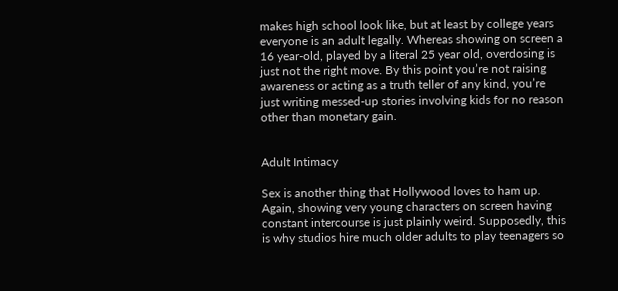makes high school look like, but at least by college years everyone is an adult legally. Whereas showing on screen a 16 year-old, played by a literal 25 year old, overdosing is just not the right move. By this point you’re not raising awareness or acting as a truth teller of any kind, you’re just writing messed-up stories involving kids for no reason other than monetary gain.


Adult Intimacy

Sex is another thing that Hollywood loves to ham up. Again, showing very young characters on screen having constant intercourse is just plainly weird. Supposedly, this is why studios hire much older adults to play teenagers so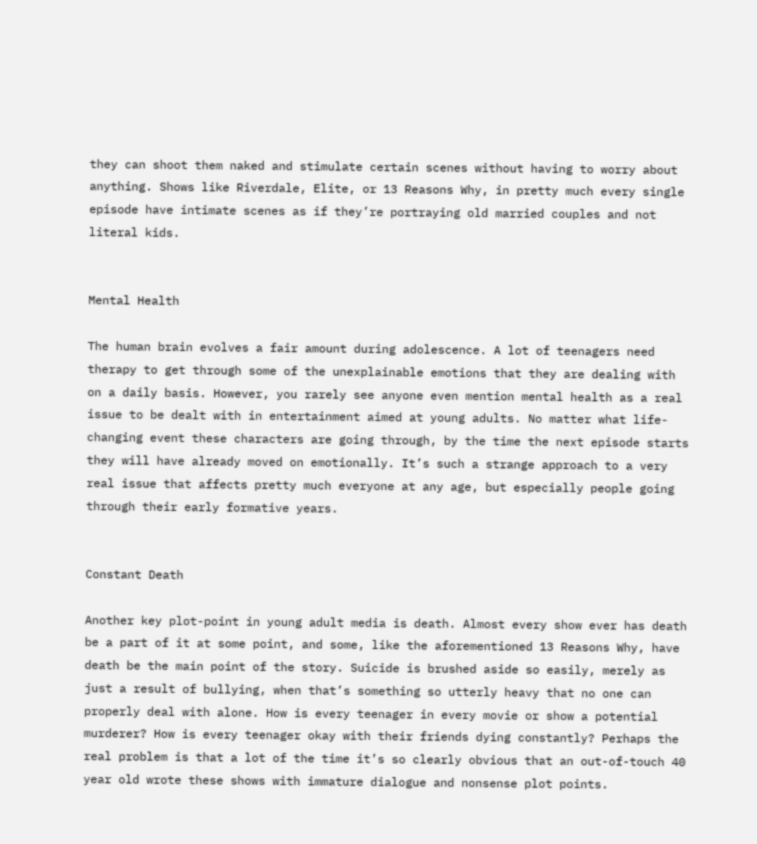they can shoot them naked and stimulate certain scenes without having to worry about anything. Shows like Riverdale, Elite, or 13 Reasons Why, in pretty much every single episode have intimate scenes as if they’re portraying old married couples and not literal kids.


Mental Health

The human brain evolves a fair amount during adolescence. A lot of teenagers need therapy to get through some of the unexplainable emotions that they are dealing with on a daily basis. However, you rarely see anyone even mention mental health as a real issue to be dealt with in entertainment aimed at young adults. No matter what life-changing event these characters are going through, by the time the next episode starts they will have already moved on emotionally. It’s such a strange approach to a very real issue that affects pretty much everyone at any age, but especially people going through their early formative years.


Constant Death

Another key plot-point in young adult media is death. Almost every show ever has death be a part of it at some point, and some, like the aforementioned 13 Reasons Why, have death be the main point of the story. Suicide is brushed aside so easily, merely as just a result of bullying, when that’s something so utterly heavy that no one can properly deal with alone. How is every teenager in every movie or show a potential murderer? How is every teenager okay with their friends dying constantly? Perhaps the real problem is that a lot of the time it’s so clearly obvious that an out-of-touch 40 year old wrote these shows with immature dialogue and nonsense plot points.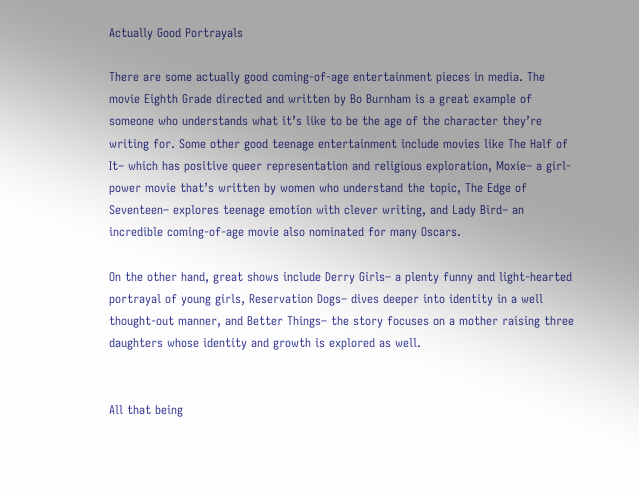Actually Good Portrayals

There are some actually good coming-of-age entertainment pieces in media. The movie Eighth Grade directed and written by Bo Burnham is a great example of someone who understands what it’s like to be the age of the character they’re writing for. Some other good teenage entertainment include movies like The Half of It– which has positive queer representation and religious exploration, Moxie– a girl-power movie that’s written by women who understand the topic, The Edge of Seventeen– explores teenage emotion with clever writing, and Lady Bird– an incredible coming-of-age movie also nominated for many Oscars.

On the other hand, great shows include Derry Girls– a plenty funny and light-hearted portrayal of young girls, Reservation Dogs– dives deeper into identity in a well thought-out manner, and Better Things– the story focuses on a mother raising three daughters whose identity and growth is explored as well.


All that being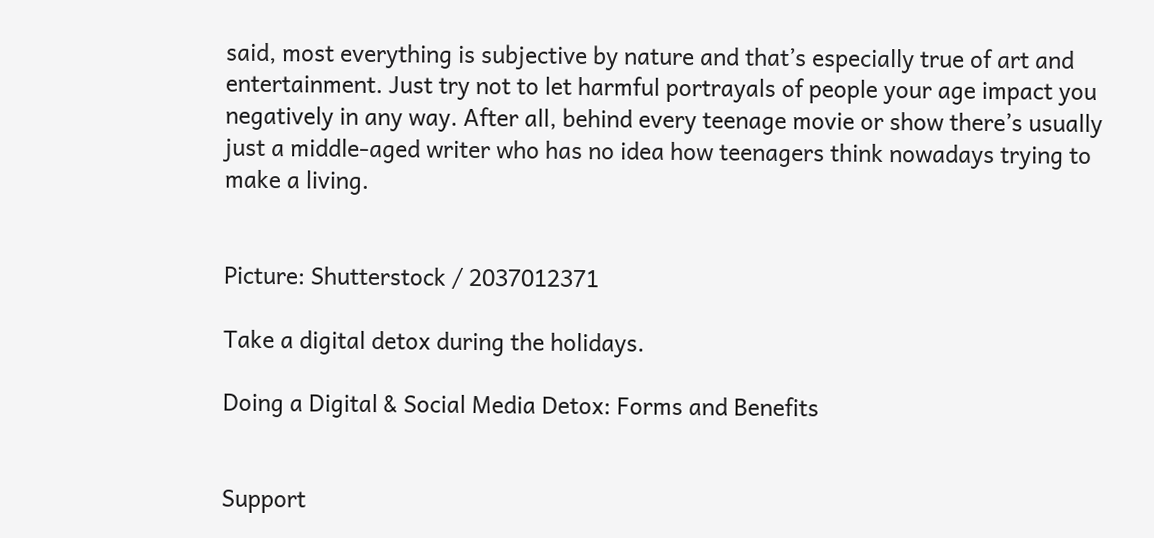said, most everything is subjective by nature and that’s especially true of art and entertainment. Just try not to let harmful portrayals of people your age impact you negatively in any way. After all, behind every teenage movie or show there’s usually just a middle-aged writer who has no idea how teenagers think nowadays trying to make a living.


Picture: Shutterstock / 2037012371

Take a digital detox during the holidays.

Doing a Digital & Social Media Detox: Forms and Benefits


Support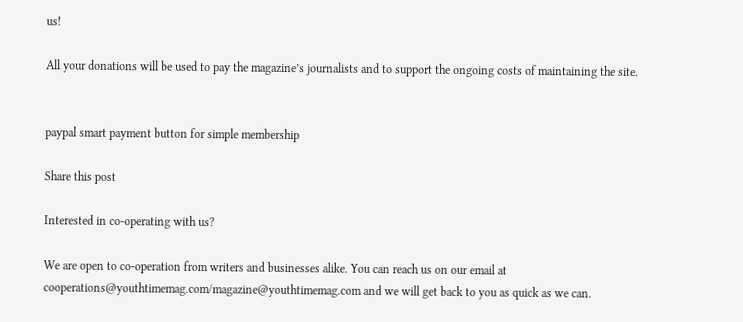us!

All your donations will be used to pay the magazine’s journalists and to support the ongoing costs of maintaining the site.


paypal smart payment button for simple membership

Share this post

Interested in co-operating with us?

We are open to co-operation from writers and businesses alike. You can reach us on our email at cooperations@youthtimemag.com/magazine@youthtimemag.com and we will get back to you as quick as we can.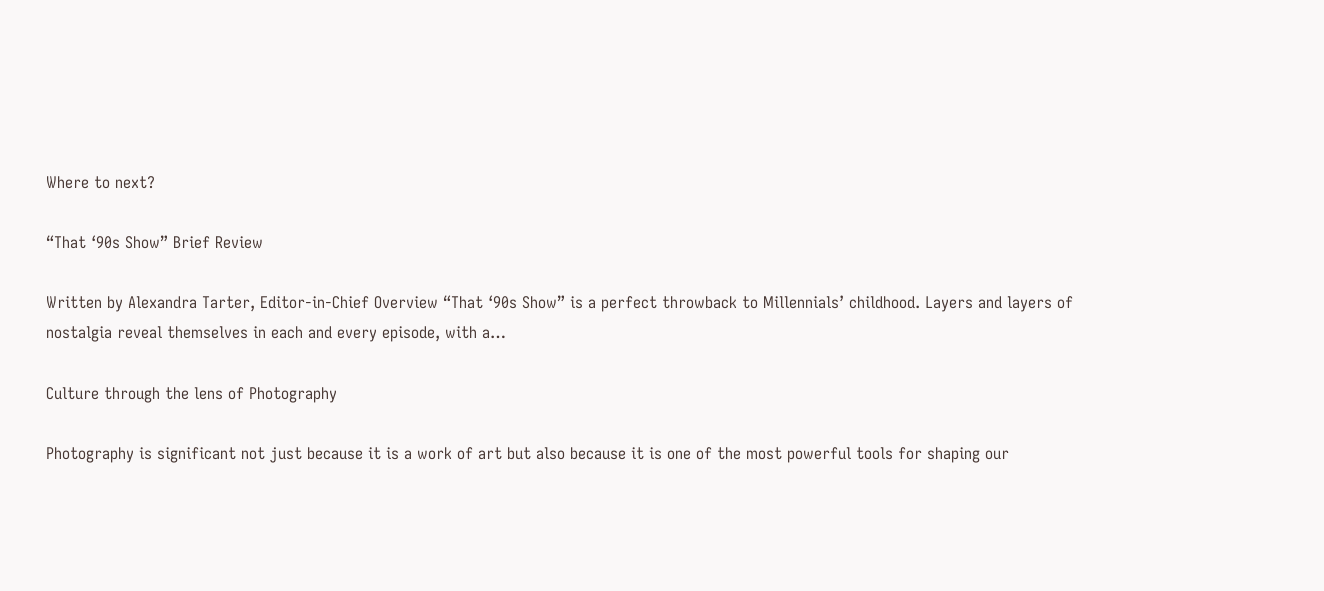Where to next?

“That ‘90s Show” Brief Review

Written by Alexandra Tarter, Editor-in-Chief Overview “That ‘90s Show” is a perfect throwback to Millennials’ childhood. Layers and layers of nostalgia reveal themselves in each and every episode, with a…

Culture through the lens of Photography

Photography is significant not just because it is a work of art but also because it is one of the most powerful tools for shaping our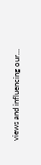views and influencing our…